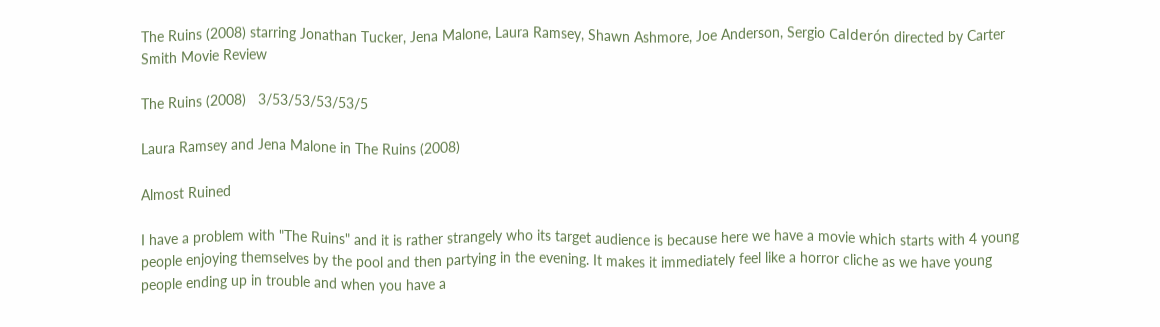The Ruins (2008) starring Jonathan Tucker, Jena Malone, Laura Ramsey, Shawn Ashmore, Joe Anderson, Sergio Calderón directed by Carter Smith Movie Review

The Ruins (2008)   3/53/53/53/53/5

Laura Ramsey and Jena Malone in The Ruins (2008)

Almost Ruined

I have a problem with "The Ruins" and it is rather strangely who its target audience is because here we have a movie which starts with 4 young people enjoying themselves by the pool and then partying in the evening. It makes it immediately feel like a horror cliche as we have young people ending up in trouble and when you have a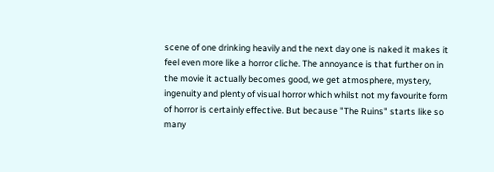scene of one drinking heavily and the next day one is naked it makes it feel even more like a horror cliche. The annoyance is that further on in the movie it actually becomes good, we get atmosphere, mystery, ingenuity and plenty of visual horror which whilst not my favourite form of horror is certainly effective. But because "The Ruins" starts like so many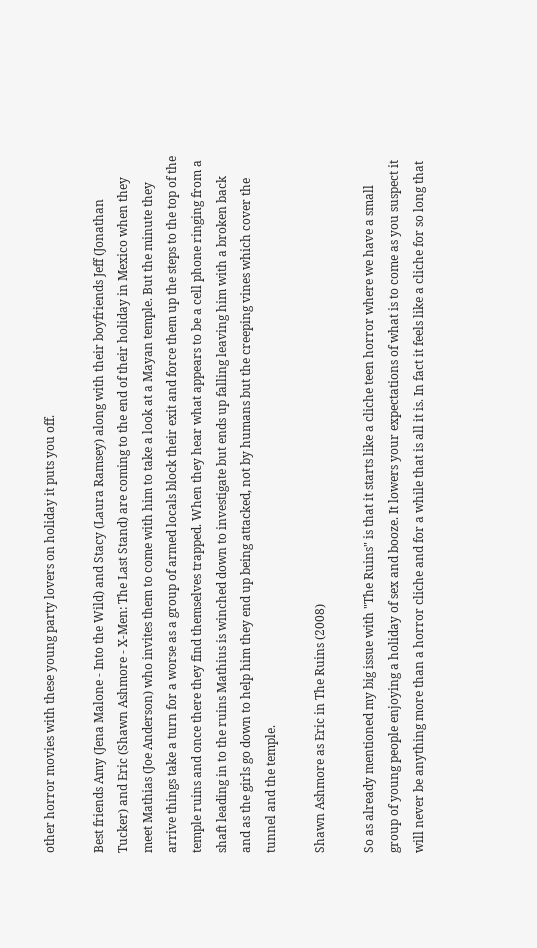other horror movies with these young party lovers on holiday it puts you off.

Best friends Amy (Jena Malone - Into the Wild) and Stacy (Laura Ramsey) along with their boyfriends Jeff (Jonathan Tucker) and Eric (Shawn Ashmore - X-Men: The Last Stand) are coming to the end of their holiday in Mexico when they meet Mathias (Joe Anderson) who invites them to come with him to take a look at a Mayan temple. But the minute they arrive things take a turn for a worse as a group of armed locals block their exit and force them up the steps to the top of the temple ruins and once there they find themselves trapped. When they hear what appears to be a cell phone ringing from a shaft leading in to the ruins Mathius is winched down to investigate but ends up falling leaving him with a broken back and as the girls go down to help him they end up being attacked, not by humans but the creeping vines which cover the tunnel and the temple.

Shawn Ashmore as Eric in The Ruins (2008)

So as already mentioned my big issue with "The Ruins" is that it starts like a cliche teen horror where we have a small group of young people enjoying a holiday of sex and booze. It lowers your expectations of what is to come as you suspect it will never be anything more than a horror cliche and for a while that is all it is. In fact it feels like a cliche for so long that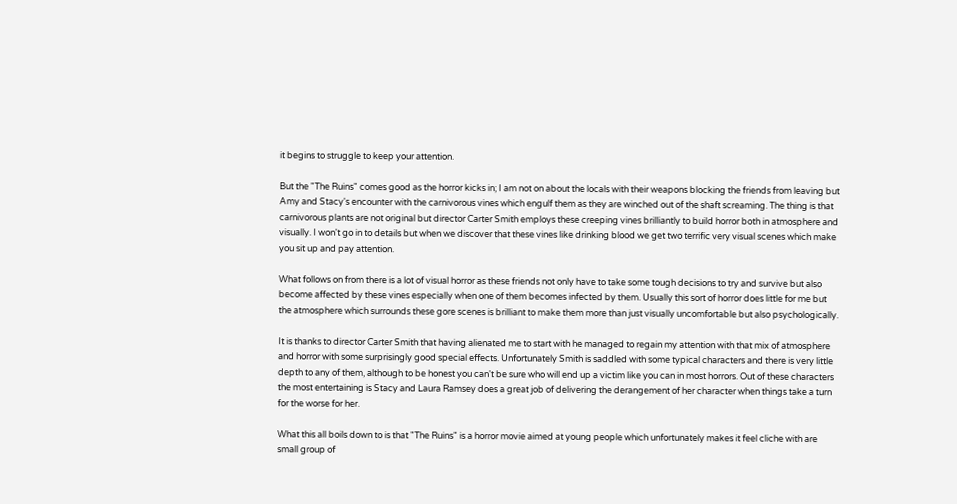it begins to struggle to keep your attention.

But the "The Ruins" comes good as the horror kicks in; I am not on about the locals with their weapons blocking the friends from leaving but Amy and Stacy's encounter with the carnivorous vines which engulf them as they are winched out of the shaft screaming. The thing is that carnivorous plants are not original but director Carter Smith employs these creeping vines brilliantly to build horror both in atmosphere and visually. I won't go in to details but when we discover that these vines like drinking blood we get two terrific very visual scenes which make you sit up and pay attention.

What follows on from there is a lot of visual horror as these friends not only have to take some tough decisions to try and survive but also become affected by these vines especially when one of them becomes infected by them. Usually this sort of horror does little for me but the atmosphere which surrounds these gore scenes is brilliant to make them more than just visually uncomfortable but also psychologically.

It is thanks to director Carter Smith that having alienated me to start with he managed to regain my attention with that mix of atmosphere and horror with some surprisingly good special effects. Unfortunately Smith is saddled with some typical characters and there is very little depth to any of them, although to be honest you can't be sure who will end up a victim like you can in most horrors. Out of these characters the most entertaining is Stacy and Laura Ramsey does a great job of delivering the derangement of her character when things take a turn for the worse for her.

What this all boils down to is that "The Ruins" is a horror movie aimed at young people which unfortunately makes it feel cliche with are small group of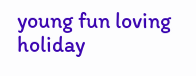young fun loving holiday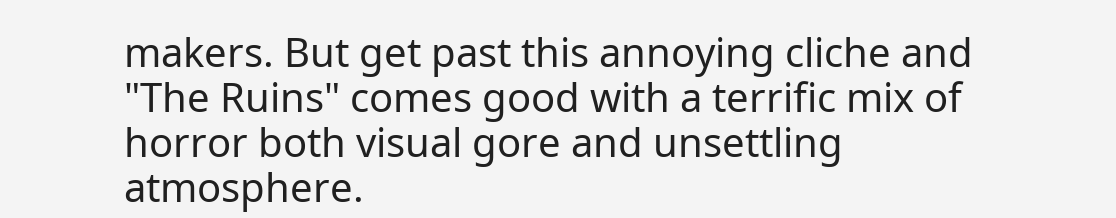makers. But get past this annoying cliche and "The Ruins" comes good with a terrific mix of horror both visual gore and unsettling atmosphere.